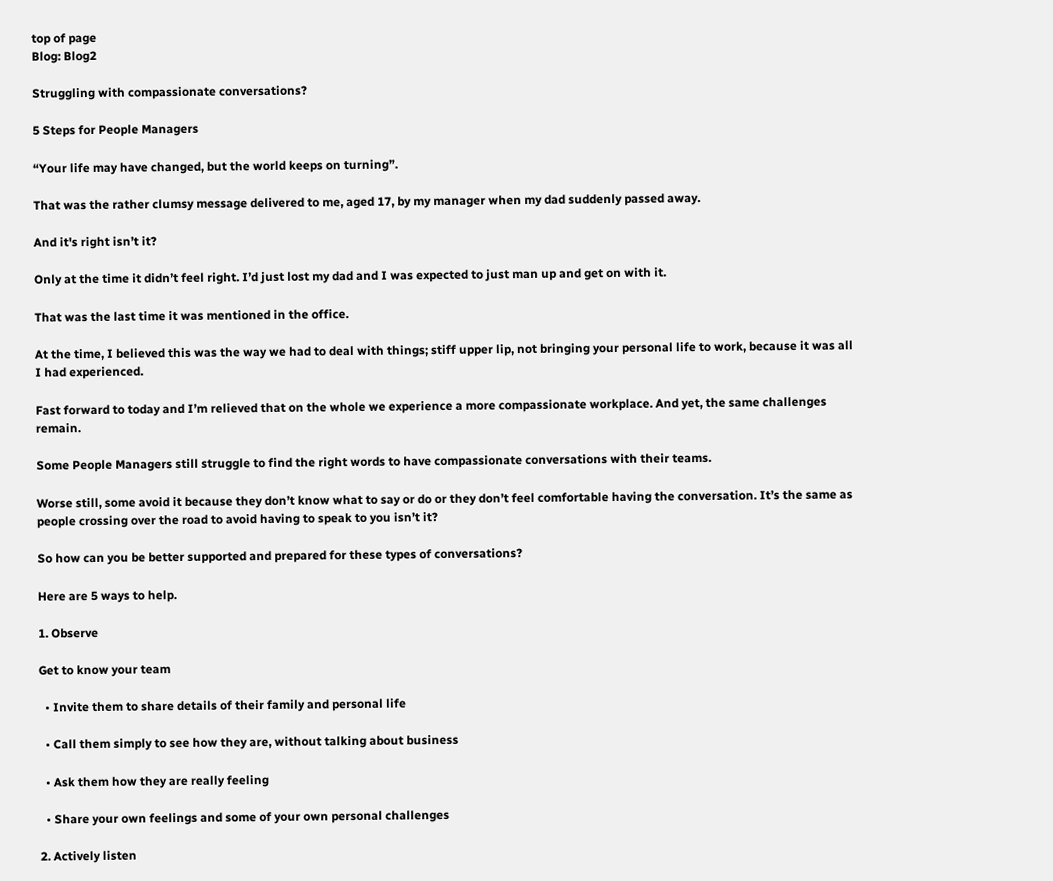top of page
Blog: Blog2

Struggling with compassionate conversations?

5 Steps for People Managers

“Your life may have changed, but the world keeps on turning”.

That was the rather clumsy message delivered to me, aged 17, by my manager when my dad suddenly passed away.

And it's right isn’t it?

Only at the time it didn’t feel right. I’d just lost my dad and I was expected to just man up and get on with it.

That was the last time it was mentioned in the office.

At the time, I believed this was the way we had to deal with things; stiff upper lip, not bringing your personal life to work, because it was all I had experienced.

Fast forward to today and I’m relieved that on the whole we experience a more compassionate workplace. And yet, the same challenges remain.

Some People Managers still struggle to find the right words to have compassionate conversations with their teams.

Worse still, some avoid it because they don’t know what to say or do or they don’t feel comfortable having the conversation. It’s the same as people crossing over the road to avoid having to speak to you isn’t it?

So how can you be better supported and prepared for these types of conversations?

Here are 5 ways to help.

1. Observe

Get to know your team

  • Invite them to share details of their family and personal life

  • Call them simply to see how they are, without talking about business

  • Ask them how they are really feeling

  • Share your own feelings and some of your own personal challenges

2. Actively listen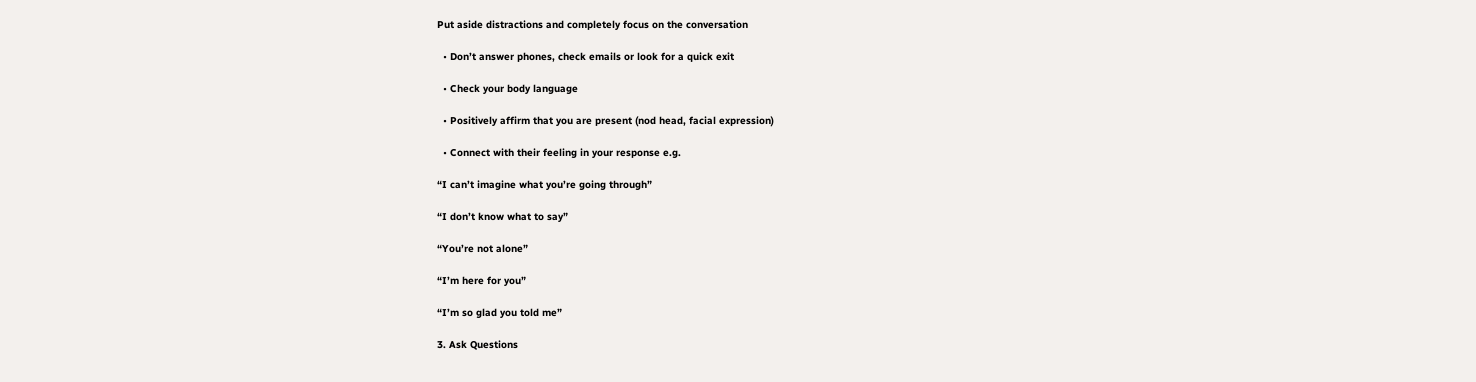Put aside distractions and completely focus on the conversation

  • Don’t answer phones, check emails or look for a quick exit

  • Check your body language

  • Positively affirm that you are present (nod head, facial expression)

  • Connect with their feeling in your response e.g.

“I can’t imagine what you’re going through”

“I don’t know what to say”

“You’re not alone”

“I’m here for you”

“I’m so glad you told me”

3. Ask Questions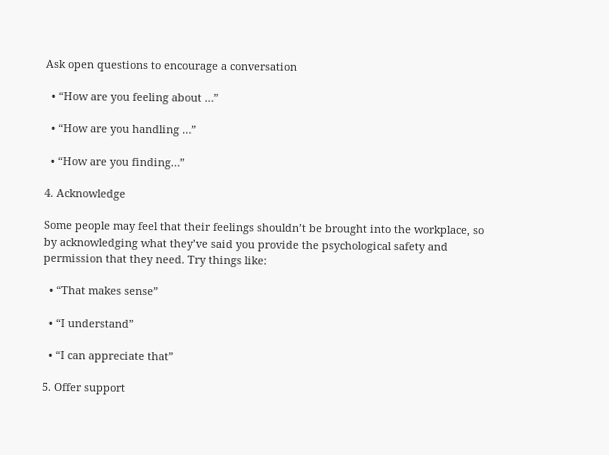Ask open questions to encourage a conversation

  • “How are you feeling about …”

  • “How are you handling …”

  • “How are you finding…”

4. Acknowledge

Some people may feel that their feelings shouldn’t be brought into the workplace, so by acknowledging what they’ve said you provide the psychological safety and permission that they need. Try things like:

  • “That makes sense”

  • “I understand”

  • “I can appreciate that”

5. Offer support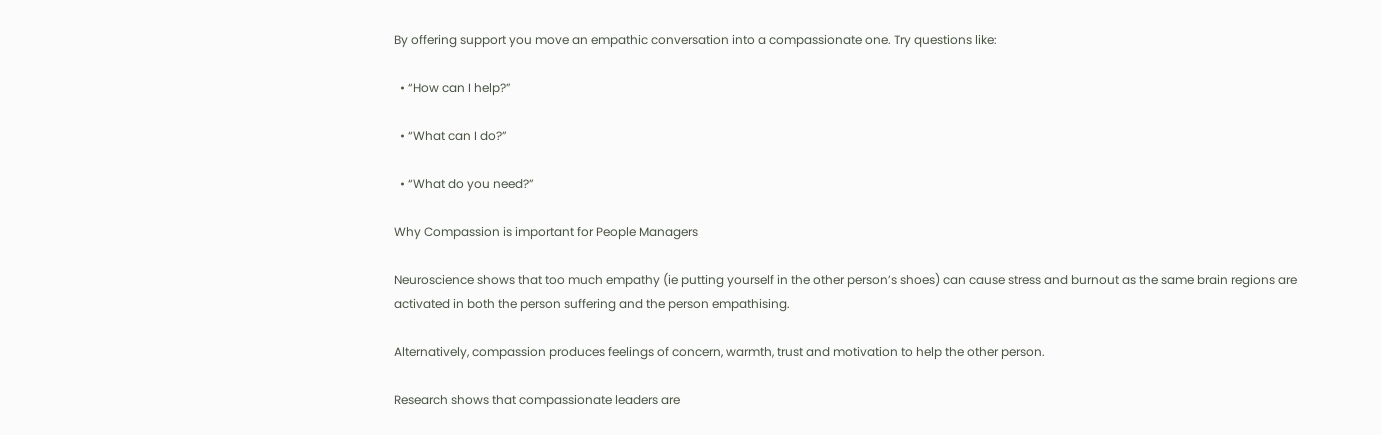By offering support you move an empathic conversation into a compassionate one. Try questions like:

  • “How can I help?”

  • “What can I do?”

  • “What do you need?”

Why Compassion is important for People Managers

Neuroscience shows that too much empathy (ie putting yourself in the other person’s shoes) can cause stress and burnout as the same brain regions are activated in both the person suffering and the person empathising.

Alternatively, compassion produces feelings of concern, warmth, trust and motivation to help the other person.

Research shows that compassionate leaders are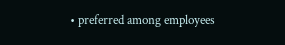• preferred among employees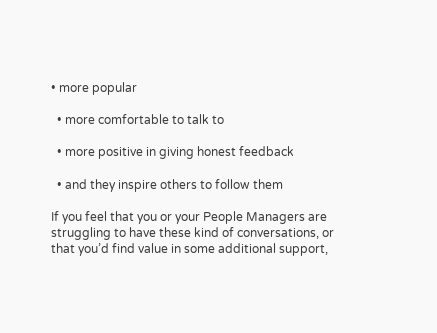• more popular

  • more comfortable to talk to

  • more positive in giving honest feedback

  • and they inspire others to follow them

If you feel that you or your People Managers are struggling to have these kind of conversations, or that you’d find value in some additional support,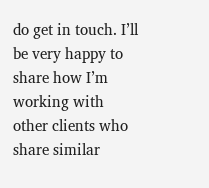do get in touch. I’ll be very happy to share how I’m working with other clients who share similar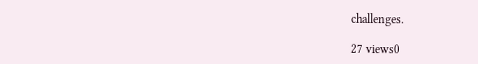challenges.

27 views0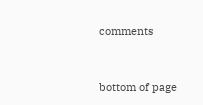comments


bottom of page